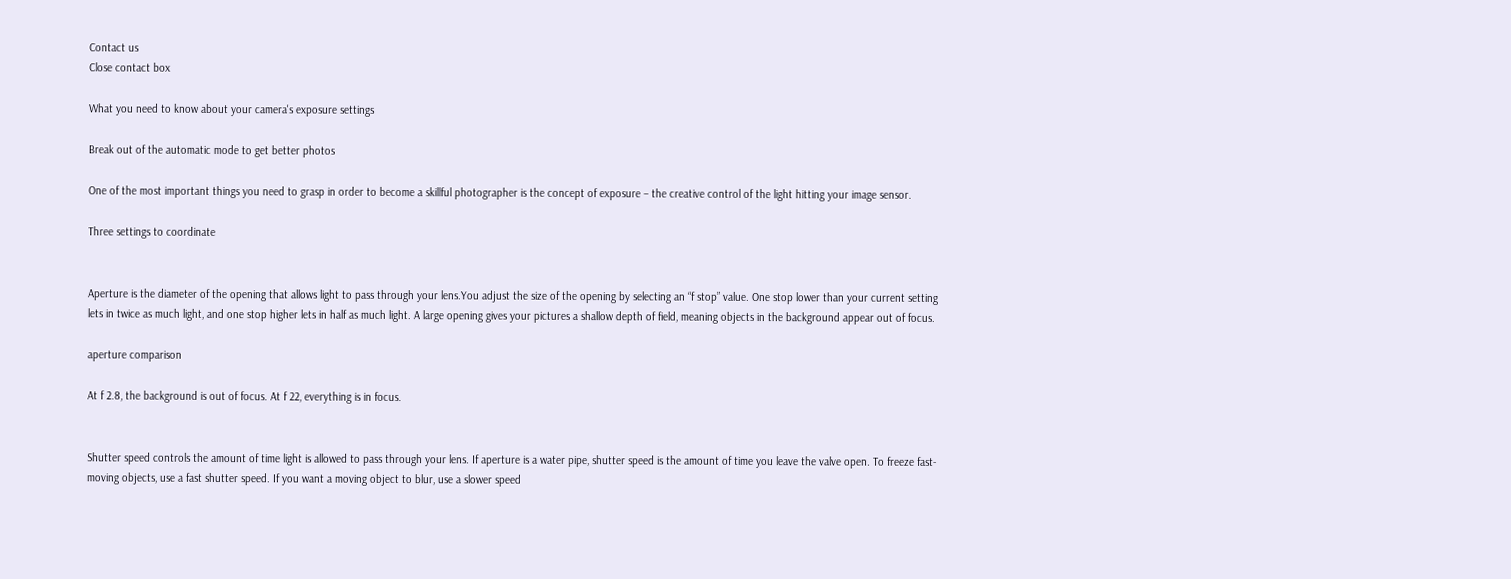Contact us
Close contact box

What you need to know about your camera's exposure settings

Break out of the automatic mode to get better photos

One of the most important things you need to grasp in order to become a skillful photographer is the concept of exposure – the creative control of the light hitting your image sensor.

Three settings to coordinate


Aperture is the diameter of the opening that allows light to pass through your lens.You adjust the size of the opening by selecting an “f stop” value. One stop lower than your current setting lets in twice as much light, and one stop higher lets in half as much light. A large opening gives your pictures a shallow depth of field, meaning objects in the background appear out of focus.

aperture comparison

At f 2.8, the background is out of focus. At f 22, everything is in focus.


Shutter speed controls the amount of time light is allowed to pass through your lens. If aperture is a water pipe, shutter speed is the amount of time you leave the valve open. To freeze fast-moving objects, use a fast shutter speed. If you want a moving object to blur, use a slower speed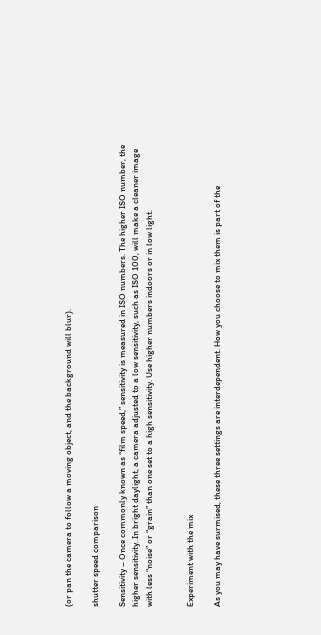(or pan the camera to follow a moving object, and the background will blur).

shutter speed comparison

Sensitivity – Once commonly known as “film speed,” sensitivity is measured in ISO numbers. The higher ISO number, the higher sensitivity. In bright daylight, a camera adjusted to a low sensitivity, such as ISO 100, will make a cleaner image with less “noise” or “grain” than one set to a high sensitivity. Use higher numbers indoors or in low light.


Experiment with the mix

As you may have surmised, these three settings are interdependent. How you choose to mix them is part of the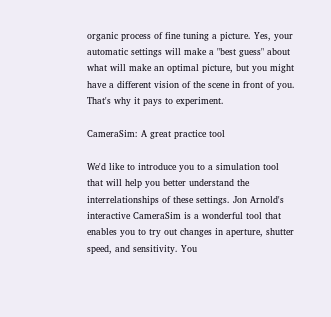organic process of fine tuning a picture. Yes, your automatic settings will make a "best guess" about what will make an optimal picture, but you might have a different vision of the scene in front of you. That's why it pays to experiment.

CameraSim: A great practice tool

We'd like to introduce you to a simulation tool that will help you better understand the interrelationships of these settings. Jon Arnold's interactive CameraSim is a wonderful tool that enables you to try out changes in aperture, shutter speed, and sensitivity. You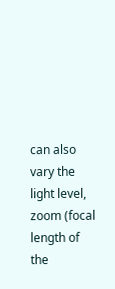can also vary the light level, zoom (focal length of the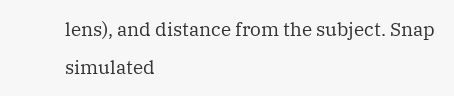lens), and distance from the subject. Snap simulated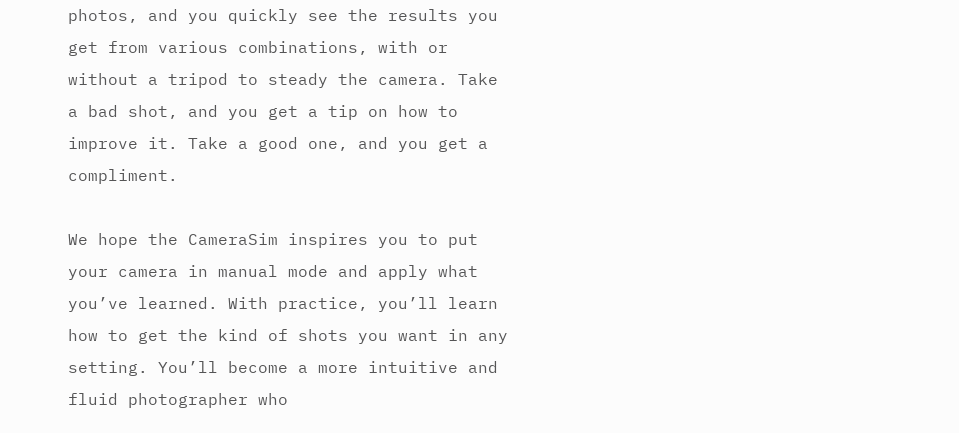photos, and you quickly see the results you get from various combinations, with or without a tripod to steady the camera. Take a bad shot, and you get a tip on how to improve it. Take a good one, and you get a compliment.

We hope the CameraSim inspires you to put your camera in manual mode and apply what you’ve learned. With practice, you’ll learn how to get the kind of shots you want in any setting. You’ll become a more intuitive and fluid photographer who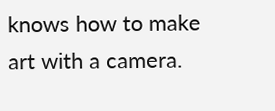knows how to make art with a camera.